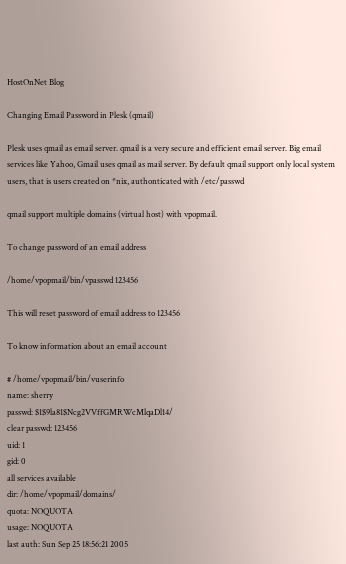HostOnNet Blog

Changing Email Password in Plesk (qmail)

Plesk uses qmail as email server. qmail is a very secure and efficient email server. Big email services like Yahoo, Gmail uses qmail as mail server. By default qmail support only local system users, that is users created on *nix, authonticated with /etc/passwd

qmail support multiple domains (virtual host) with vpopmail.

To change password of an email address

/home/vpopmail/bin/vpasswd 123456

This will reset password of email address to 123456

To know information about an email account

# /home/vpopmail/bin/vuserinfo
name: sherry
passwd: $1$9la81$Ncg2VVffGMRWcMlqaDl14/
clear passwd: 123456
uid: 1
gid: 0
all services available
dir: /home/vpopmail/domains/
quota: NOQUOTA
usage: NOQUOTA
last auth: Sun Sep 25 18:56:21 2005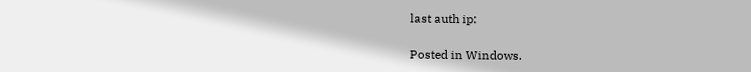last auth ip:

Posted in Windows.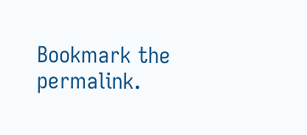Bookmark the permalink.